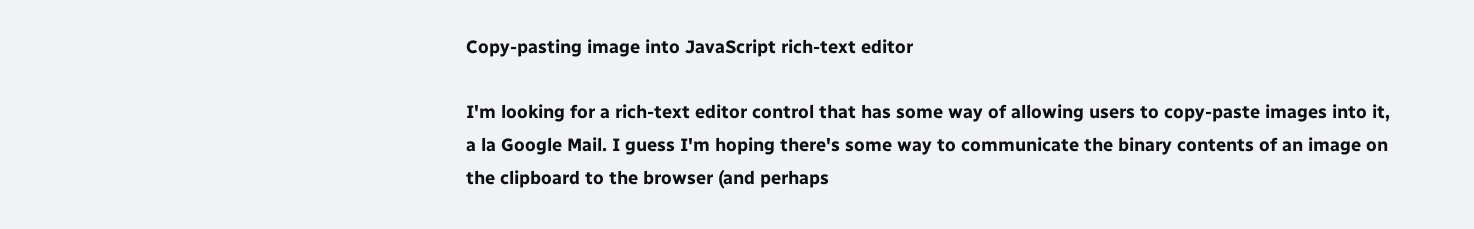Copy-pasting image into JavaScript rich-text editor

I'm looking for a rich-text editor control that has some way of allowing users to copy-paste images into it, a la Google Mail. I guess I'm hoping there's some way to communicate the binary contents of an image on the clipboard to the browser (and perhaps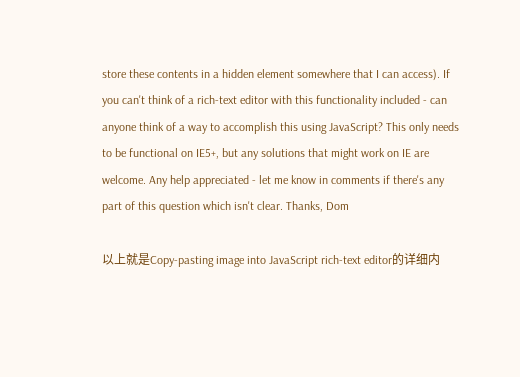store these contents in a hidden element somewhere that I can access). If you can't think of a rich-text editor with this functionality included - can anyone think of a way to accomplish this using JavaScript? This only needs to be functional on IE5+, but any solutions that might work on IE are welcome. Any help appreciated - let me know in comments if there's any part of this question which isn't clear. Thanks, Dom

以上就是Copy-pasting image into JavaScript rich-text editor的详细内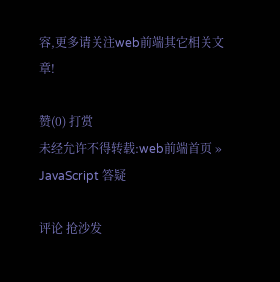容,更多请关注web前端其它相关文章!

赞(0) 打赏
未经允许不得转载:web前端首页 » JavaScript 答疑

评论 抢沙发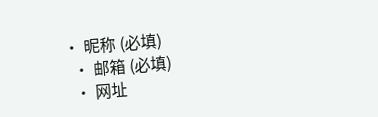• 昵称 (必填)
  • 邮箱 (必填)
  • 网址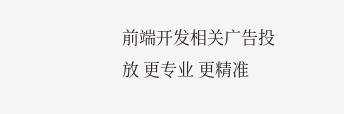前端开发相关广告投放 更专业 更精准